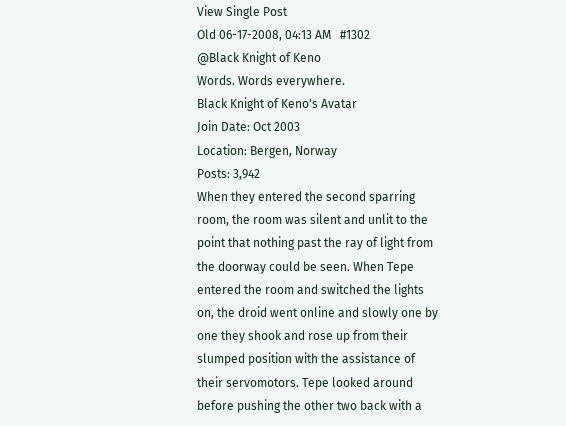View Single Post
Old 06-17-2008, 04:13 AM   #1302
@Black Knight of Keno
Words. Words everywhere.
Black Knight of Keno's Avatar
Join Date: Oct 2003
Location: Bergen, Norway
Posts: 3,942
When they entered the second sparring room, the room was silent and unlit to the point that nothing past the ray of light from the doorway could be seen. When Tepe entered the room and switched the lights on, the droid went online and slowly one by one they shook and rose up from their slumped position with the assistance of their servomotors. Tepe looked around before pushing the other two back with a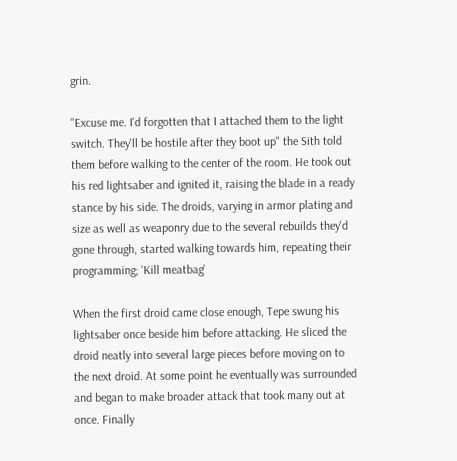grin.

"Excuse me. I'd forgotten that I attached them to the light switch. They'll be hostile after they boot up" the Sith told them before walking to the center of the room. He took out his red lightsaber and ignited it, raising the blade in a ready stance by his side. The droids, varying in armor plating and size as well as weaponry due to the several rebuilds they'd gone through, started walking towards him, repeating their programming; 'Kill meatbag'

When the first droid came close enough, Tepe swung his lightsaber once beside him before attacking. He sliced the droid neatly into several large pieces before moving on to the next droid. At some point he eventually was surrounded and began to make broader attack that took many out at once. Finally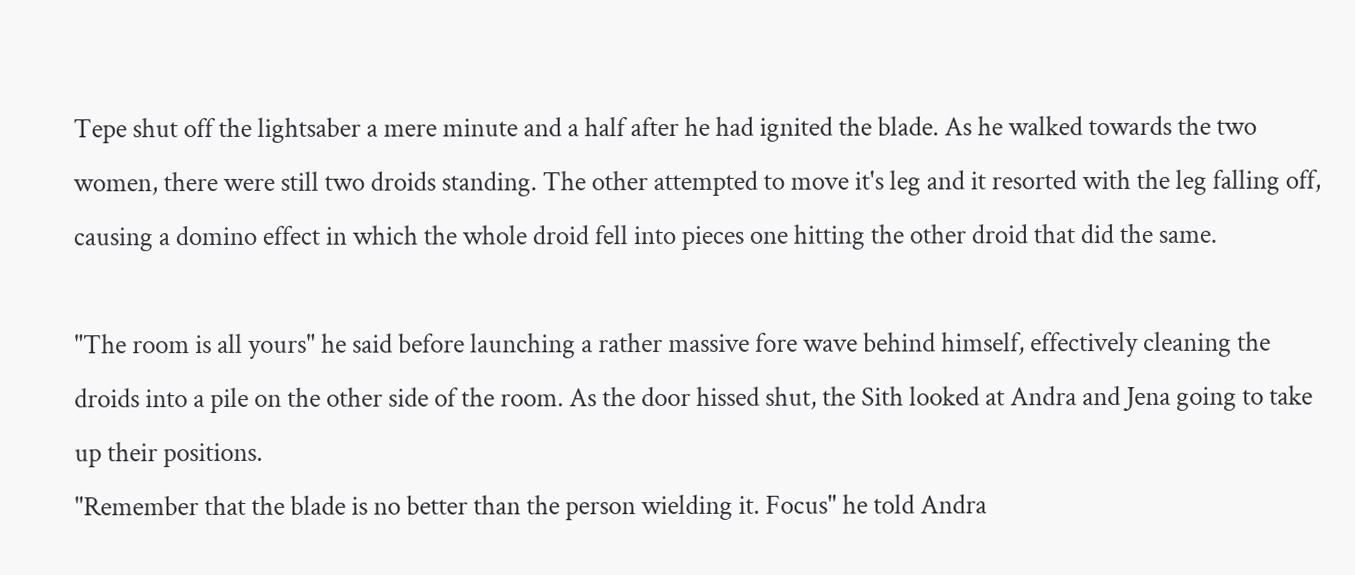Tepe shut off the lightsaber a mere minute and a half after he had ignited the blade. As he walked towards the two women, there were still two droids standing. The other attempted to move it's leg and it resorted with the leg falling off, causing a domino effect in which the whole droid fell into pieces one hitting the other droid that did the same.

"The room is all yours" he said before launching a rather massive fore wave behind himself, effectively cleaning the droids into a pile on the other side of the room. As the door hissed shut, the Sith looked at Andra and Jena going to take up their positions.
"Remember that the blade is no better than the person wielding it. Focus" he told Andra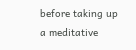before taking up a meditative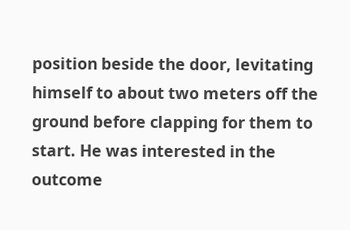position beside the door, levitating himself to about two meters off the ground before clapping for them to start. He was interested in the outcome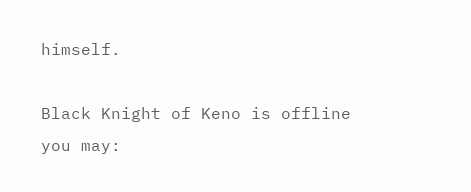himself.

Black Knight of Keno is offline   you may: